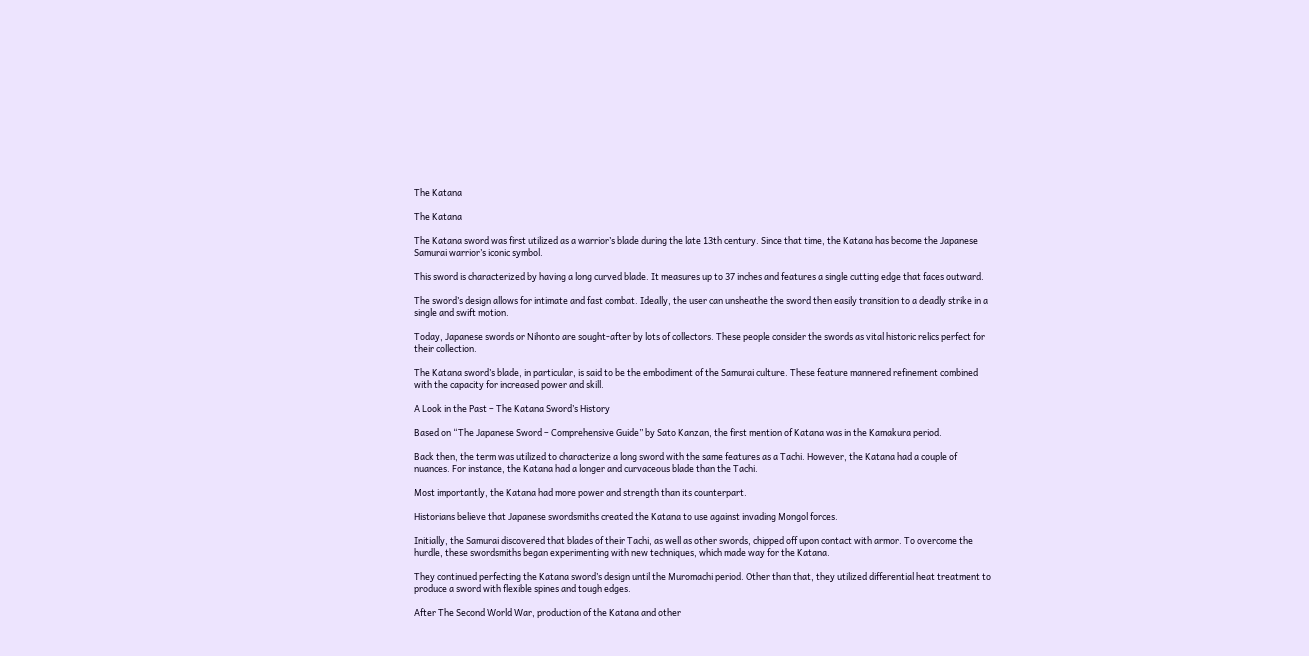The Katana

The Katana

The Katana sword was first utilized as a warrior’s blade during the late 13th century. Since that time, the Katana has become the Japanese Samurai warrior’s iconic symbol.

This sword is characterized by having a long curved blade. It measures up to 37 inches and features a single cutting edge that faces outward.

The sword’s design allows for intimate and fast combat. Ideally, the user can unsheathe the sword then easily transition to a deadly strike in a single and swift motion.

Today, Japanese swords or Nihonto are sought-after by lots of collectors. These people consider the swords as vital historic relics perfect for their collection.

The Katana sword’s blade, in particular, is said to be the embodiment of the Samurai culture. These feature mannered refinement combined with the capacity for increased power and skill.

A Look in the Past – The Katana Sword’s History

Based on “The Japanese Sword – Comprehensive Guide” by Sato Kanzan, the first mention of Katana was in the Kamakura period.

Back then, the term was utilized to characterize a long sword with the same features as a Tachi. However, the Katana had a couple of nuances. For instance, the Katana had a longer and curvaceous blade than the Tachi.

Most importantly, the Katana had more power and strength than its counterpart.

Historians believe that Japanese swordsmiths created the Katana to use against invading Mongol forces.

Initially, the Samurai discovered that blades of their Tachi, as well as other swords, chipped off upon contact with armor. To overcome the hurdle, these swordsmiths began experimenting with new techniques, which made way for the Katana.

They continued perfecting the Katana sword’s design until the Muromachi period. Other than that, they utilized differential heat treatment to produce a sword with flexible spines and tough edges.

After The Second World War, production of the Katana and other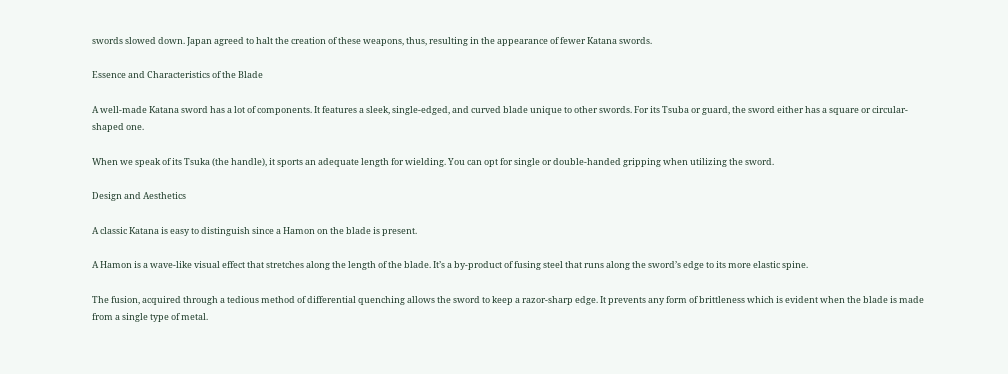swords slowed down. Japan agreed to halt the creation of these weapons, thus, resulting in the appearance of fewer Katana swords.

Essence and Characteristics of the Blade

A well-made Katana sword has a lot of components. It features a sleek, single-edged, and curved blade unique to other swords. For its Tsuba or guard, the sword either has a square or circular-shaped one.

When we speak of its Tsuka (the handle), it sports an adequate length for wielding. You can opt for single or double-handed gripping when utilizing the sword.

Design and Aesthetics

A classic Katana is easy to distinguish since a Hamon on the blade is present.

A Hamon is a wave-like visual effect that stretches along the length of the blade. It’s a by-product of fusing steel that runs along the sword’s edge to its more elastic spine.

The fusion, acquired through a tedious method of differential quenching allows the sword to keep a razor-sharp edge. It prevents any form of brittleness which is evident when the blade is made from a single type of metal.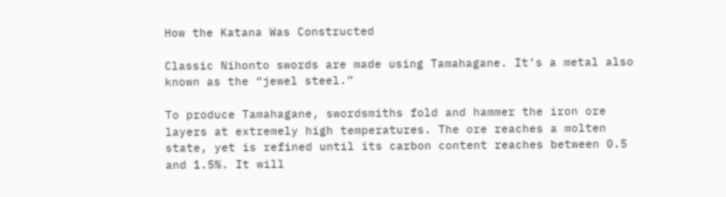How the Katana Was Constructed

Classic Nihonto swords are made using Tamahagane. It’s a metal also known as the “jewel steel.”

To produce Tamahagane, swordsmiths fold and hammer the iron ore layers at extremely high temperatures. The ore reaches a molten state, yet is refined until its carbon content reaches between 0.5 and 1.5%. It will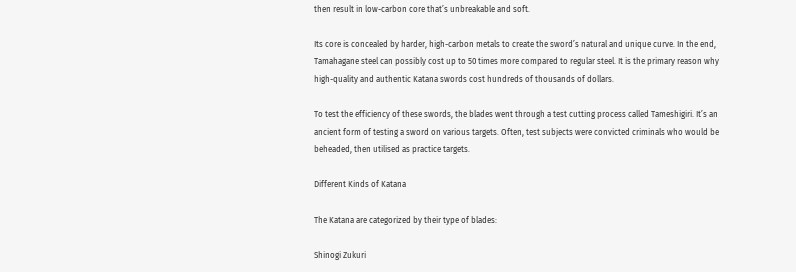then result in low-carbon core that’s unbreakable and soft.

Its core is concealed by harder, high-carbon metals to create the sword’s natural and unique curve. In the end, Tamahagane steel can possibly cost up to 50 times more compared to regular steel. It is the primary reason why high-quality and authentic Katana swords cost hundreds of thousands of dollars.

To test the efficiency of these swords, the blades went through a test cutting process called Tameshigiri. It’s an ancient form of testing a sword on various targets. Often, test subjects were convicted criminals who would be beheaded, then utilised as practice targets.

Different Kinds of Katana

The Katana are categorized by their type of blades:

Shinogi Zukuri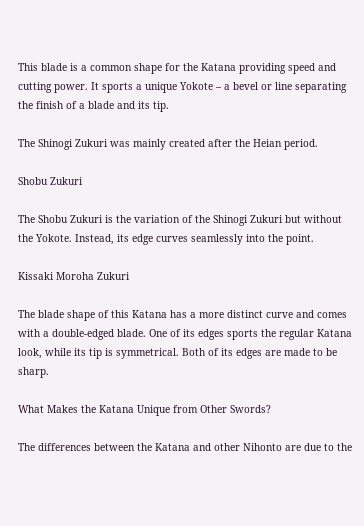This blade is a common shape for the Katana providing speed and cutting power. It sports a unique Yokote – a bevel or line separating the finish of a blade and its tip.

The Shinogi Zukuri was mainly created after the Heian period.

Shobu Zukuri

The Shobu Zukuri is the variation of the Shinogi Zukuri but without the Yokote. Instead, its edge curves seamlessly into the point.

Kissaki Moroha Zukuri

The blade shape of this Katana has a more distinct curve and comes with a double-edged blade. One of its edges sports the regular Katana look, while its tip is symmetrical. Both of its edges are made to be sharp.

What Makes the Katana Unique from Other Swords?

The differences between the Katana and other Nihonto are due to the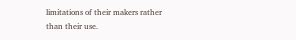limitations of their makers rather than their use.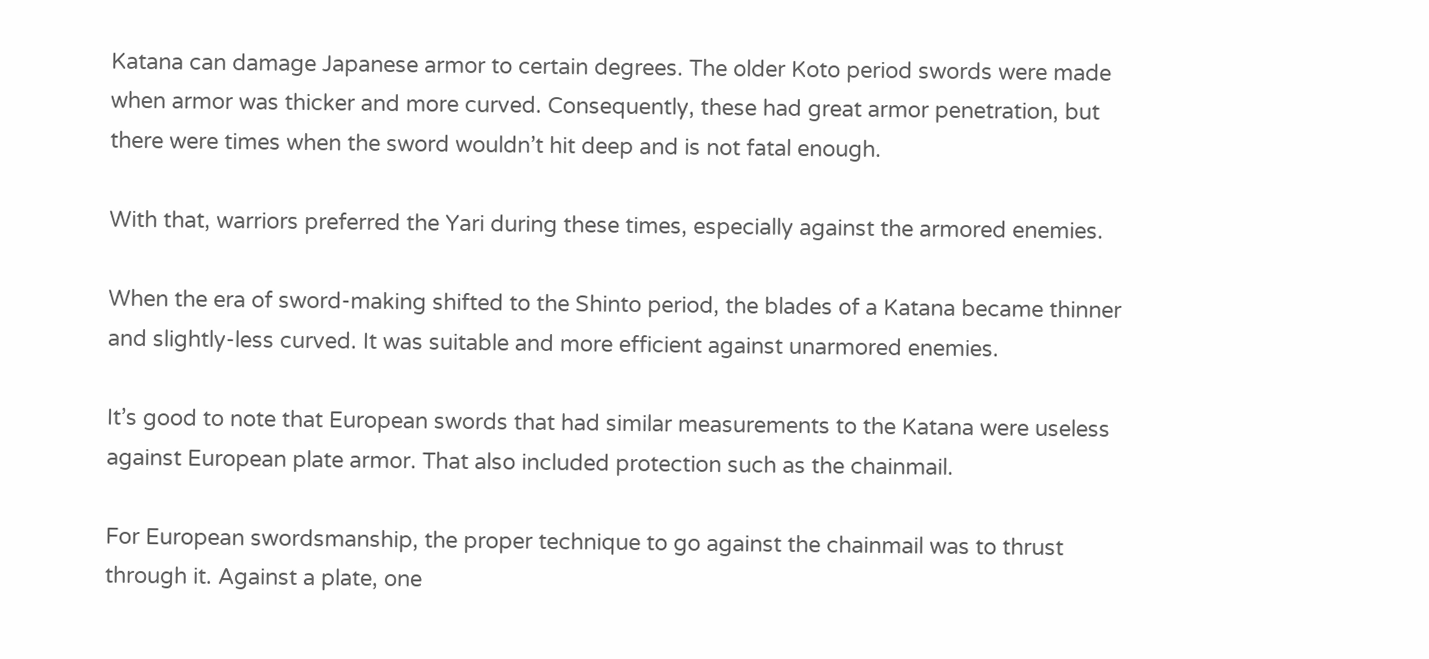Katana can damage Japanese armor to certain degrees. The older Koto period swords were made when armor was thicker and more curved. Consequently, these had great armor penetration, but there were times when the sword wouldn’t hit deep and is not fatal enough.

With that, warriors preferred the Yari during these times, especially against the armored enemies.

When the era of sword-making shifted to the Shinto period, the blades of a Katana became thinner and slightly-less curved. It was suitable and more efficient against unarmored enemies.

It’s good to note that European swords that had similar measurements to the Katana were useless against European plate armor. That also included protection such as the chainmail.

For European swordsmanship, the proper technique to go against the chainmail was to thrust through it. Against a plate, one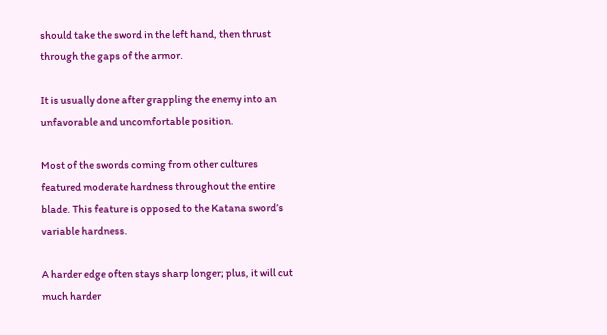should take the sword in the left hand, then thrust through the gaps of the armor.

It is usually done after grappling the enemy into an unfavorable and uncomfortable position.

Most of the swords coming from other cultures featured moderate hardness throughout the entire blade. This feature is opposed to the Katana sword’s variable hardness.

A harder edge often stays sharp longer; plus, it will cut much harder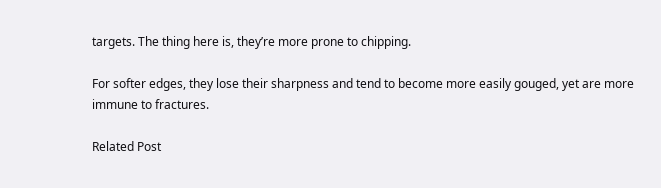targets. The thing here is, they’re more prone to chipping.

For softer edges, they lose their sharpness and tend to become more easily gouged, yet are more immune to fractures.

Related Post